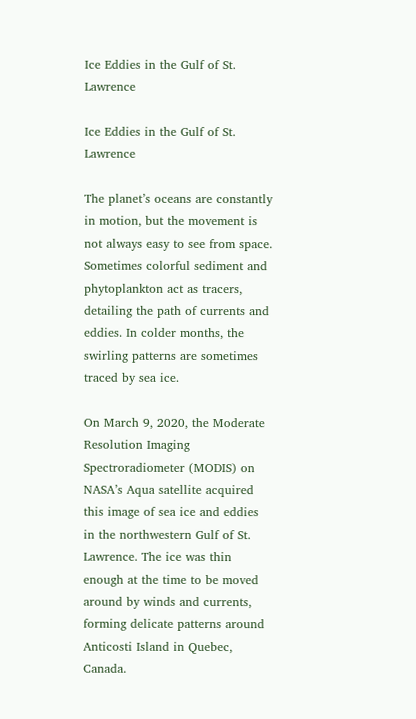Ice Eddies in the Gulf of St. Lawrence

Ice Eddies in the Gulf of St. Lawrence

The planet’s oceans are constantly in motion, but the movement is not always easy to see from space. Sometimes colorful sediment and phytoplankton act as tracers, detailing the path of currents and eddies. In colder months, the swirling patterns are sometimes traced by sea ice.

On March 9, 2020, the Moderate Resolution Imaging Spectroradiometer (MODIS) on NASA’s Aqua satellite acquired this image of sea ice and eddies in the northwestern Gulf of St. Lawrence. The ice was thin enough at the time to be moved around by winds and currents, forming delicate patterns around Anticosti Island in Quebec, Canada.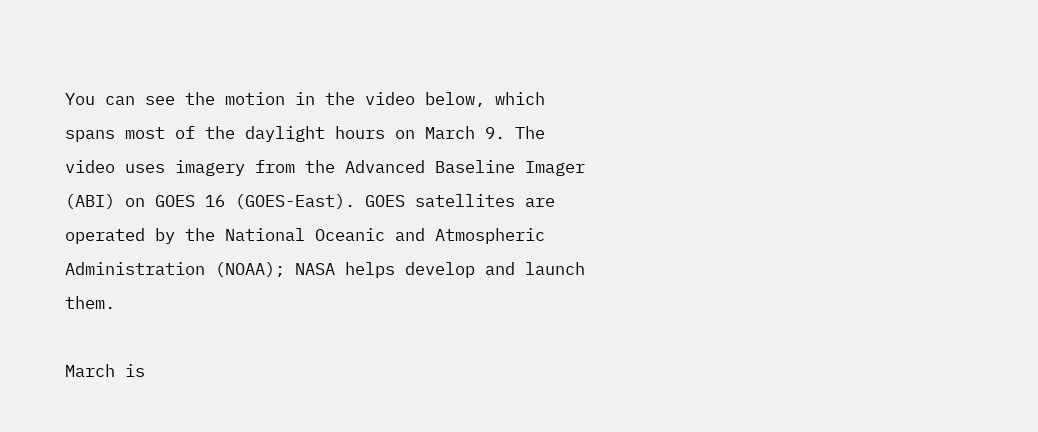You can see the motion in the video below, which spans most of the daylight hours on March 9. The video uses imagery from the Advanced Baseline Imager (ABI) on GOES 16 (GOES-East). GOES satellites are operated by the National Oceanic and Atmospheric Administration (NOAA); NASA helps develop and launch them.

March is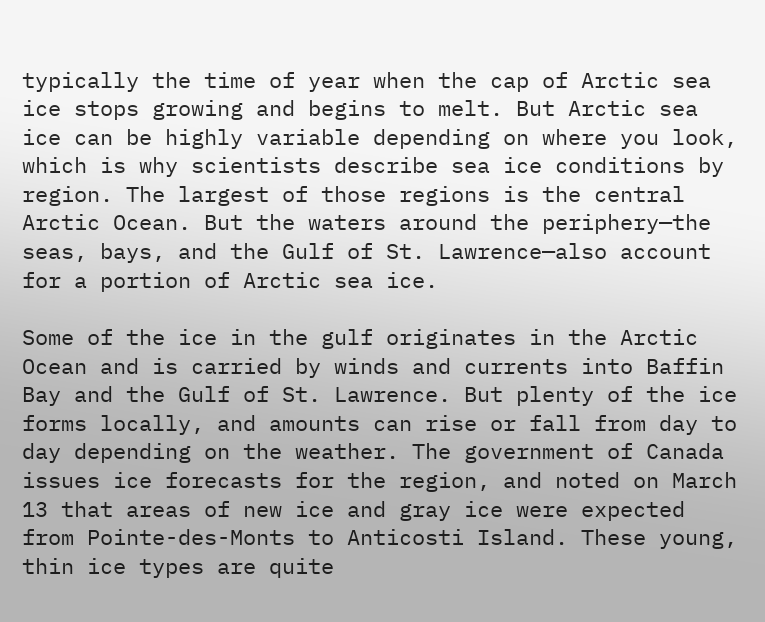typically the time of year when the cap of Arctic sea ice stops growing and begins to melt. But Arctic sea ice can be highly variable depending on where you look, which is why scientists describe sea ice conditions by region. The largest of those regions is the central Arctic Ocean. But the waters around the periphery—the seas, bays, and the Gulf of St. Lawrence—also account for a portion of Arctic sea ice.

Some of the ice in the gulf originates in the Arctic Ocean and is carried by winds and currents into Baffin Bay and the Gulf of St. Lawrence. But plenty of the ice forms locally, and amounts can rise or fall from day to day depending on the weather. The government of Canada issues ice forecasts for the region, and noted on March 13 that areas of new ice and gray ice were expected from Pointe-des-Monts to Anticosti Island. These young, thin ice types are quite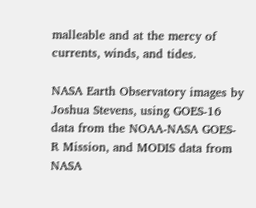malleable and at the mercy of currents, winds, and tides.

NASA Earth Observatory images by Joshua Stevens, using GOES-16 data from the NOAA-NASA GOES-R Mission, and MODIS data from NASA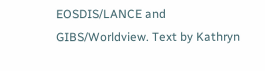EOSDIS/LANCE and GIBS/Worldview. Text by Kathryn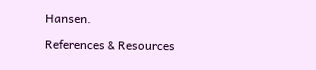Hansen.

References & Resources